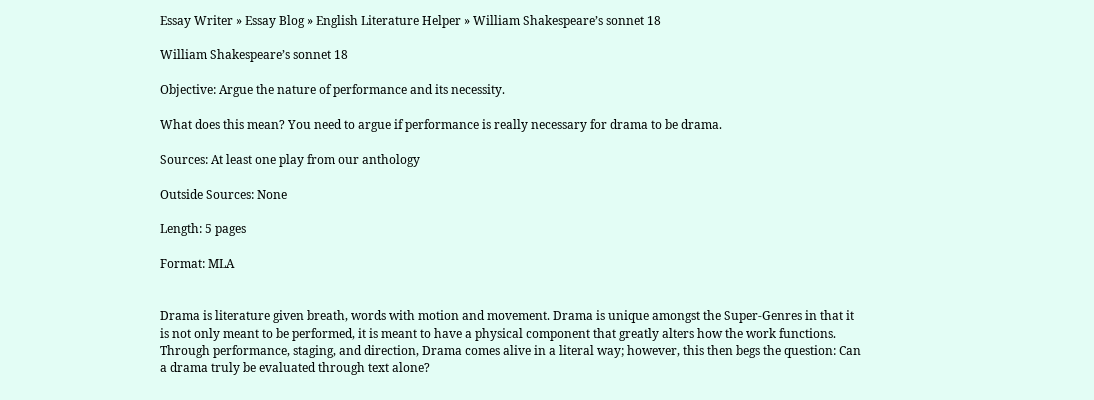Essay Writer » Essay Blog » English Literature Helper » William Shakespeare’s sonnet 18

William Shakespeare’s sonnet 18

Objective: Argue the nature of performance and its necessity.

What does this mean? You need to argue if performance is really necessary for drama to be drama.

Sources: At least one play from our anthology

Outside Sources: None

Length: 5 pages

Format: MLA


Drama is literature given breath, words with motion and movement. Drama is unique amongst the Super-Genres in that it is not only meant to be performed, it is meant to have a physical component that greatly alters how the work functions. Through performance, staging, and direction, Drama comes alive in a literal way; however, this then begs the question: Can a drama truly be evaluated through text alone?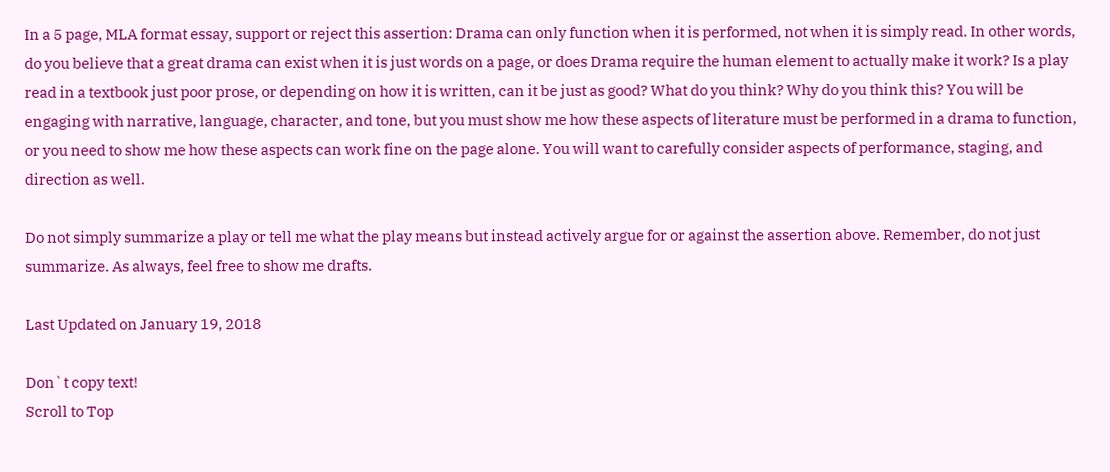In a 5 page, MLA format essay, support or reject this assertion: Drama can only function when it is performed, not when it is simply read. In other words, do you believe that a great drama can exist when it is just words on a page, or does Drama require the human element to actually make it work? Is a play read in a textbook just poor prose, or depending on how it is written, can it be just as good? What do you think? Why do you think this? You will be engaging with narrative, language, character, and tone, but you must show me how these aspects of literature must be performed in a drama to function, or you need to show me how these aspects can work fine on the page alone. You will want to carefully consider aspects of performance, staging, and direction as well.

Do not simply summarize a play or tell me what the play means but instead actively argue for or against the assertion above. Remember, do not just summarize. As always, feel free to show me drafts.

Last Updated on January 19, 2018

Don`t copy text!
Scroll to Top